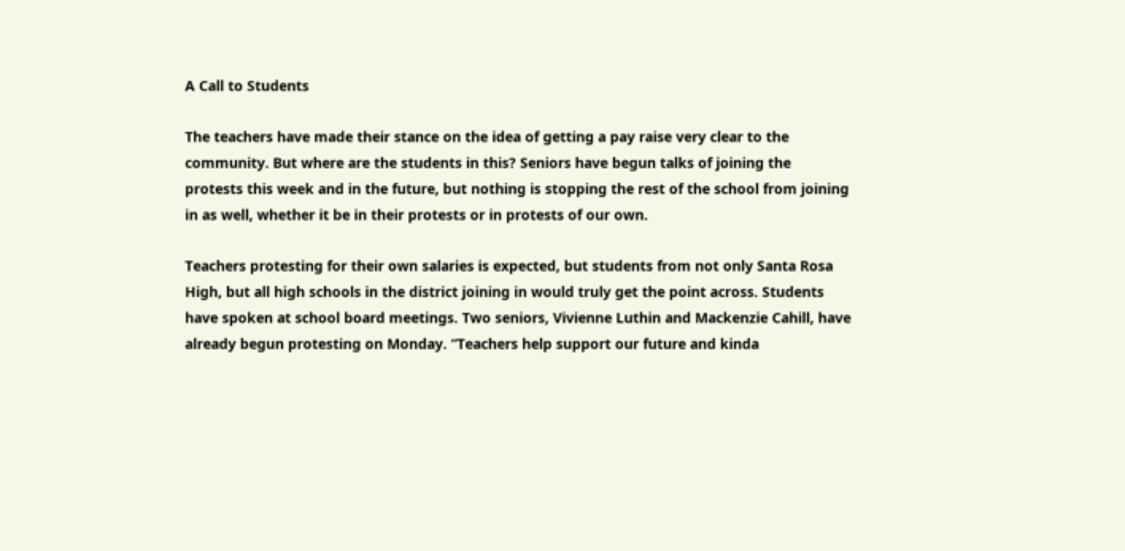A Call to Students

The teachers have made their stance on the idea of getting a pay raise very clear to the community. But where are the students in this? Seniors have begun talks of joining the protests this week and in the future, but nothing is stopping the rest of the school from joining in as well, whether it be in their protests or in protests of our own.

Teachers protesting for their own salaries is expected, but students from not only Santa Rosa High, but all high schools in the district joining in would truly get the point across. Students have spoken at school board meetings. Two seniors, Vivienne Luthin and Mackenzie Cahill, have already begun protesting on Monday. “Teachers help support our future and kinda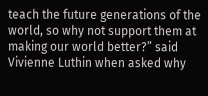teach the future generations of the world, so why not support them at making our world better?” said Vivienne Luthin when asked why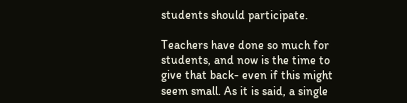students should participate.

Teachers have done so much for students, and now is the time to give that back- even if this might seem small. As it is said, a single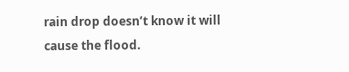rain drop doesn’t know it will cause the flood.